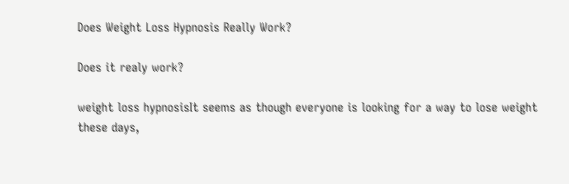Does Weight Loss Hypnosis Really Work?

Does it realy work?

weight loss hypnosisIt seems as though everyone is looking for a way to lose weight these days,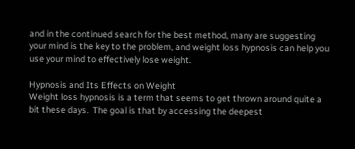and in the continued search for the best method, many are suggesting your mind is the key to the problem, and weight loss hypnosis can help you use your mind to effectively lose weight.

Hypnosis and Its Effects on Weight
Weight loss hypnosis is a term that seems to get thrown around quite a bit these days.  The goal is that by accessing the deepest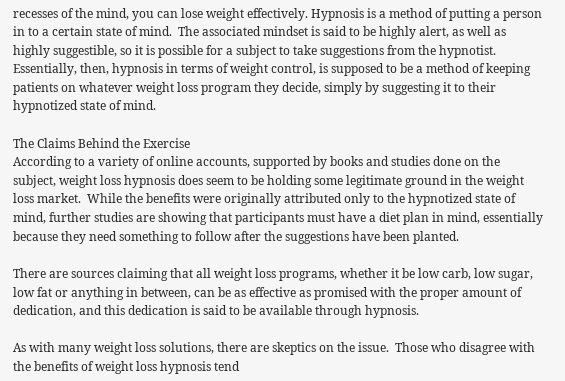recesses of the mind, you can lose weight effectively. Hypnosis is a method of putting a person in to a certain state of mind.  The associated mindset is said to be highly alert, as well as highly suggestible, so it is possible for a subject to take suggestions from the hypnotist.  Essentially, then, hypnosis in terms of weight control, is supposed to be a method of keeping patients on whatever weight loss program they decide, simply by suggesting it to their hypnotized state of mind.

The Claims Behind the Exercise
According to a variety of online accounts, supported by books and studies done on the subject, weight loss hypnosis does seem to be holding some legitimate ground in the weight loss market.  While the benefits were originally attributed only to the hypnotized state of mind, further studies are showing that participants must have a diet plan in mind, essentially because they need something to follow after the suggestions have been planted.

There are sources claiming that all weight loss programs, whether it be low carb, low sugar, low fat or anything in between, can be as effective as promised with the proper amount of dedication, and this dedication is said to be available through hypnosis.

As with many weight loss solutions, there are skeptics on the issue.  Those who disagree with the benefits of weight loss hypnosis tend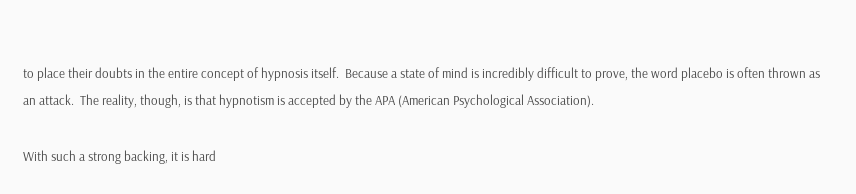to place their doubts in the entire concept of hypnosis itself.  Because a state of mind is incredibly difficult to prove, the word placebo is often thrown as an attack.  The reality, though, is that hypnotism is accepted by the APA (American Psychological Association).

With such a strong backing, it is hard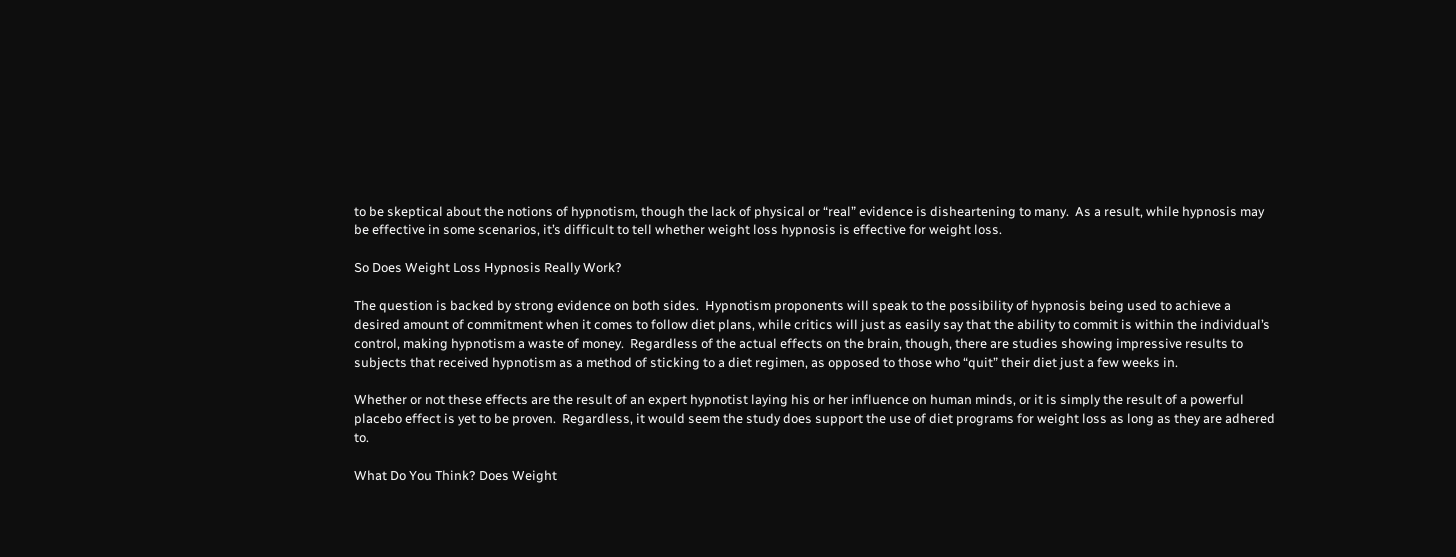to be skeptical about the notions of hypnotism, though the lack of physical or “real” evidence is disheartening to many.  As a result, while hypnosis may be effective in some scenarios, it’s difficult to tell whether weight loss hypnosis is effective for weight loss.

So Does Weight Loss Hypnosis Really Work?

The question is backed by strong evidence on both sides.  Hypnotism proponents will speak to the possibility of hypnosis being used to achieve a desired amount of commitment when it comes to follow diet plans, while critics will just as easily say that the ability to commit is within the individual’s control, making hypnotism a waste of money.  Regardless of the actual effects on the brain, though, there are studies showing impressive results to subjects that received hypnotism as a method of sticking to a diet regimen, as opposed to those who “quit” their diet just a few weeks in.

Whether or not these effects are the result of an expert hypnotist laying his or her influence on human minds, or it is simply the result of a powerful placebo effect is yet to be proven.  Regardless, it would seem the study does support the use of diet programs for weight loss as long as they are adhered to.

What Do You Think? Does Weight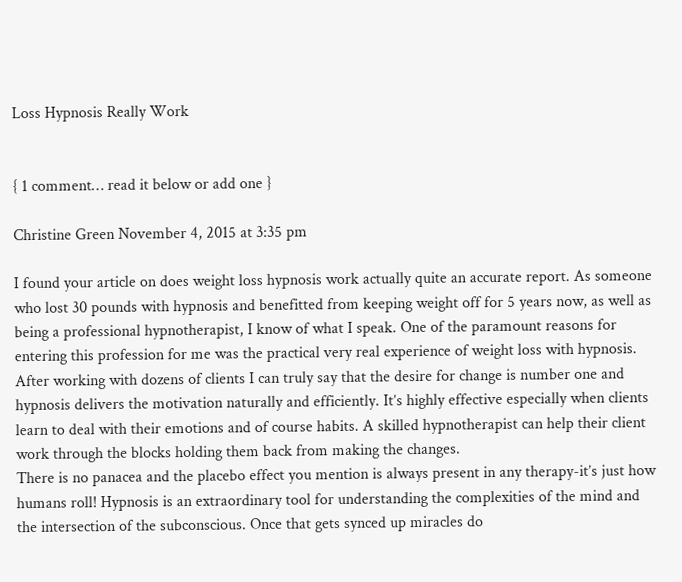Loss Hypnosis Really Work


{ 1 comment… read it below or add one }

Christine Green November 4, 2015 at 3:35 pm

I found your article on does weight loss hypnosis work actually quite an accurate report. As someone who lost 30 pounds with hypnosis and benefitted from keeping weight off for 5 years now, as well as being a professional hypnotherapist, I know of what I speak. One of the paramount reasons for entering this profession for me was the practical very real experience of weight loss with hypnosis.
After working with dozens of clients I can truly say that the desire for change is number one and hypnosis delivers the motivation naturally and efficiently. It’s highly effective especially when clients learn to deal with their emotions and of course habits. A skilled hypnotherapist can help their client work through the blocks holding them back from making the changes.
There is no panacea and the placebo effect you mention is always present in any therapy-it’s just how humans roll! Hypnosis is an extraordinary tool for understanding the complexities of the mind and the intersection of the subconscious. Once that gets synced up miracles do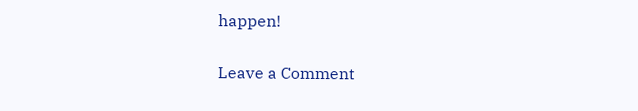happen!


Leave a Comment